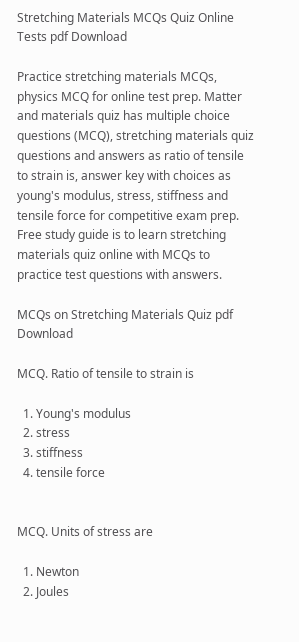Stretching Materials MCQs Quiz Online Tests pdf Download

Practice stretching materials MCQs, physics MCQ for online test prep. Matter and materials quiz has multiple choice questions (MCQ), stretching materials quiz questions and answers as ratio of tensile to strain is, answer key with choices as young's modulus, stress, stiffness and tensile force for competitive exam prep. Free study guide is to learn stretching materials quiz online with MCQs to practice test questions with answers.

MCQs on Stretching Materials Quiz pdf Download

MCQ. Ratio of tensile to strain is

  1. Young's modulus
  2. stress
  3. stiffness
  4. tensile force


MCQ. Units of stress are

  1. Newton
  2. Joules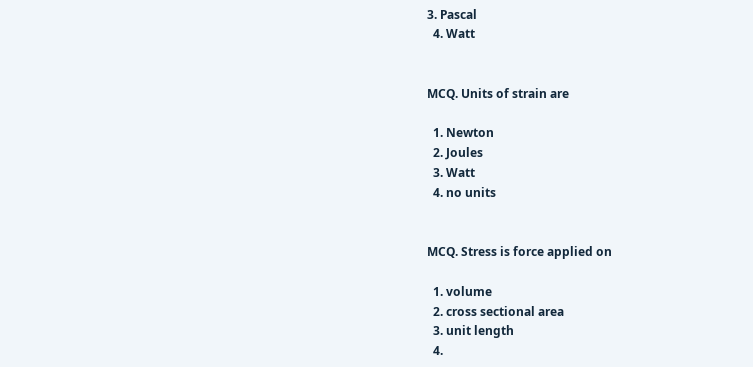3. Pascal
  4. Watt


MCQ. Units of strain are

  1. Newton
  2. Joules
  3. Watt
  4. no units


MCQ. Stress is force applied on

  1. volume
  2. cross sectional area
  3. unit length
  4.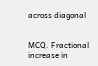across diagonal


MCQ. Fractional increase in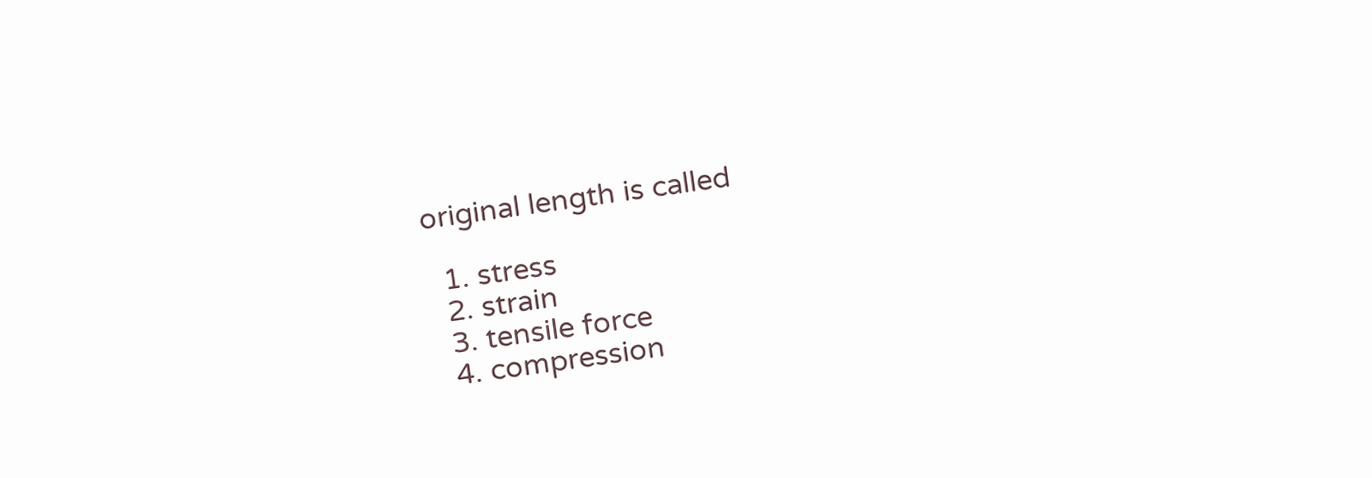original length is called

  1. stress
  2. strain
  3. tensile force
  4. compression